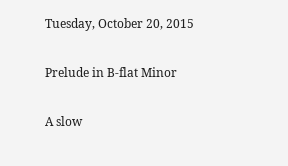Tuesday, October 20, 2015

Prelude in B-flat Minor

A slow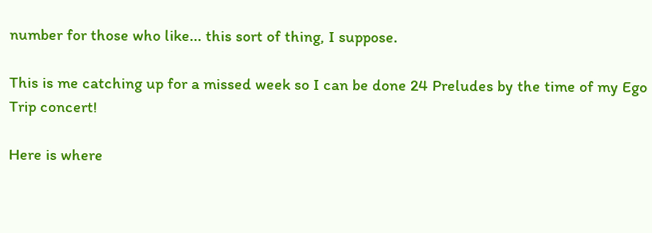number for those who like... this sort of thing, I suppose.

This is me catching up for a missed week so I can be done 24 Preludes by the time of my Ego Trip concert!

Here is where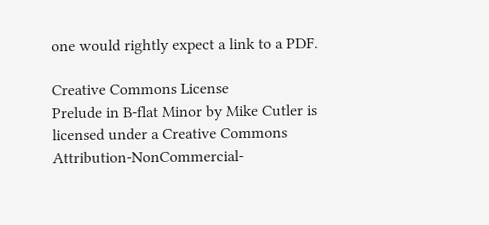one would rightly expect a link to a PDF.

Creative Commons License
Prelude in B-flat Minor by Mike Cutler is licensed under a Creative Commons Attribution-NonCommercial-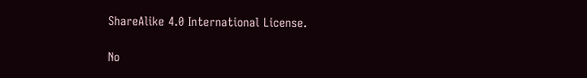ShareAlike 4.0 International License.

No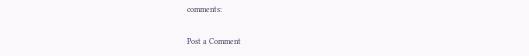comments:

Post a Comment